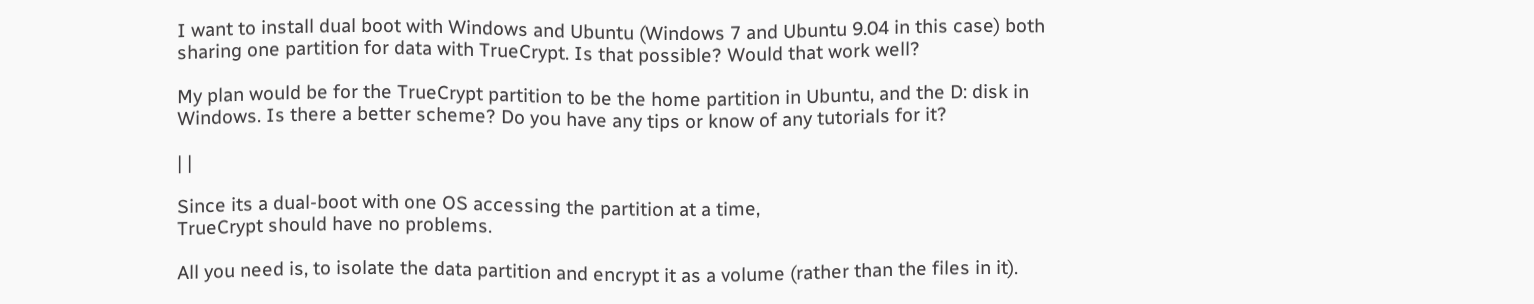I want to install dual boot with Windows and Ubuntu (Windows 7 and Ubuntu 9.04 in this case) both sharing one partition for data with TrueCrypt. Is that possible? Would that work well?

My plan would be for the TrueCrypt partition to be the home partition in Ubuntu, and the D: disk in Windows. Is there a better scheme? Do you have any tips or know of any tutorials for it?

| |

Since its a dual-boot with one OS accessing the partition at a time,
TrueCrypt should have no problems.

All you need is, to isolate the data partition and encrypt it as a volume (rather than the files in it).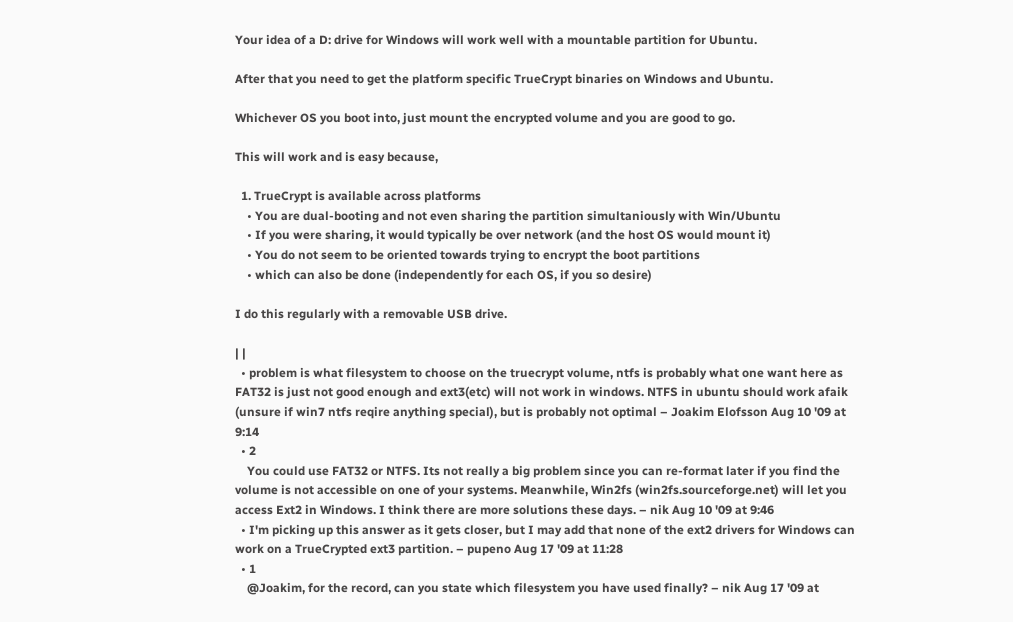Your idea of a D: drive for Windows will work well with a mountable partition for Ubuntu.

After that you need to get the platform specific TrueCrypt binaries on Windows and Ubuntu.

Whichever OS you boot into, just mount the encrypted volume and you are good to go.

This will work and is easy because,

  1. TrueCrypt is available across platforms
    • You are dual-booting and not even sharing the partition simultaniously with Win/Ubuntu
    • If you were sharing, it would typically be over network (and the host OS would mount it)
    • You do not seem to be oriented towards trying to encrypt the boot partitions
    • which can also be done (independently for each OS, if you so desire)

I do this regularly with a removable USB drive.

| |
  • problem is what filesystem to choose on the truecrypt volume, ntfs is probably what one want here as FAT32 is just not good enough and ext3(etc) will not work in windows. NTFS in ubuntu should work afaik (unsure if win7 ntfs reqire anything special), but is probably not optimal – Joakim Elofsson Aug 10 '09 at 9:14
  • 2
    You could use FAT32 or NTFS. Its not really a big problem since you can re-format later if you find the volume is not accessible on one of your systems. Meanwhile, Win2fs (win2fs.sourceforge.net) will let you access Ext2 in Windows. I think there are more solutions these days. – nik Aug 10 '09 at 9:46
  • I'm picking up this answer as it gets closer, but I may add that none of the ext2 drivers for Windows can work on a TrueCrypted ext3 partition. – pupeno Aug 17 '09 at 11:28
  • 1
    @Joakim, for the record, can you state which filesystem you have used finally? – nik Aug 17 '09 at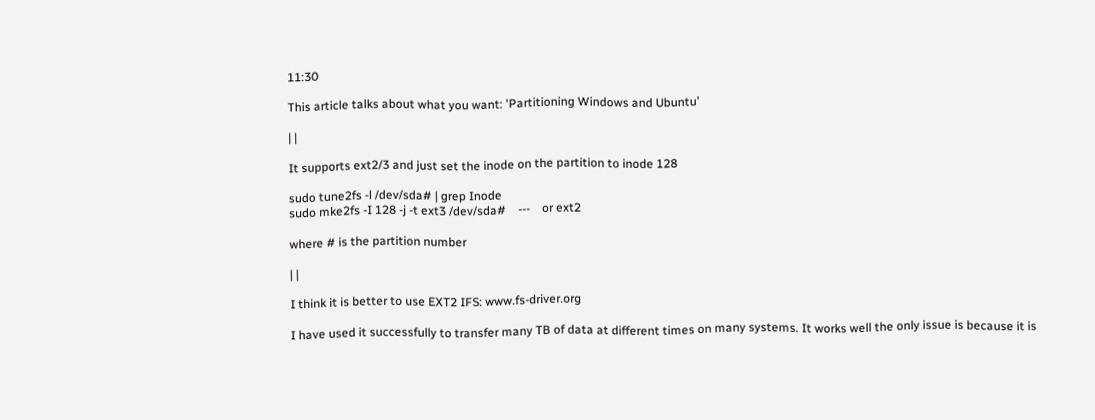11:30

This article talks about what you want: 'Partitioning Windows and Ubuntu'

| |

It supports ext2/3 and just set the inode on the partition to inode 128

sudo tune2fs -l /dev/sda# | grep Inode
sudo mke2fs -I 128 -j -t ext3 /dev/sda#    ---    or ext2

where # is the partition number

| |

I think it is better to use EXT2 IFS: www.fs-driver.org

I have used it successfully to transfer many TB of data at different times on many systems. It works well the only issue is because it is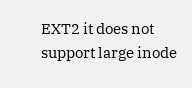EXT2 it does not support large inode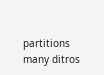partitions many ditros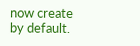now create by default.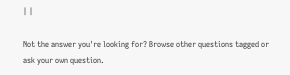| |

Not the answer you're looking for? Browse other questions tagged or ask your own question.